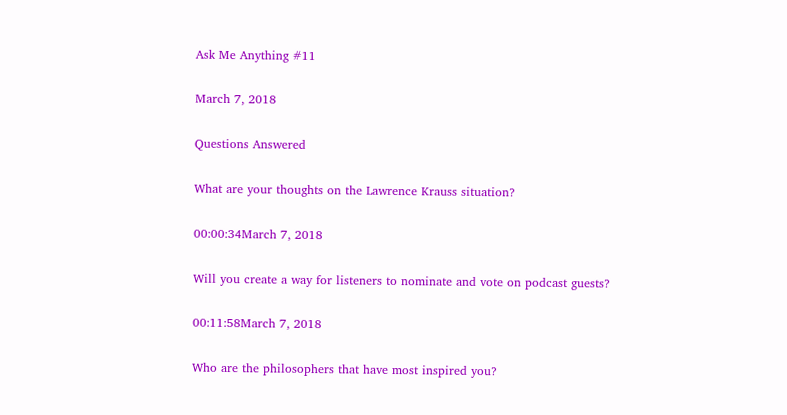Ask Me Anything #11

March 7, 2018

Questions Answered

What are your thoughts on the Lawrence Krauss situation?

00:00:34March 7, 2018

Will you create a way for listeners to nominate and vote on podcast guests?

00:11:58March 7, 2018

Who are the philosophers that have most inspired you?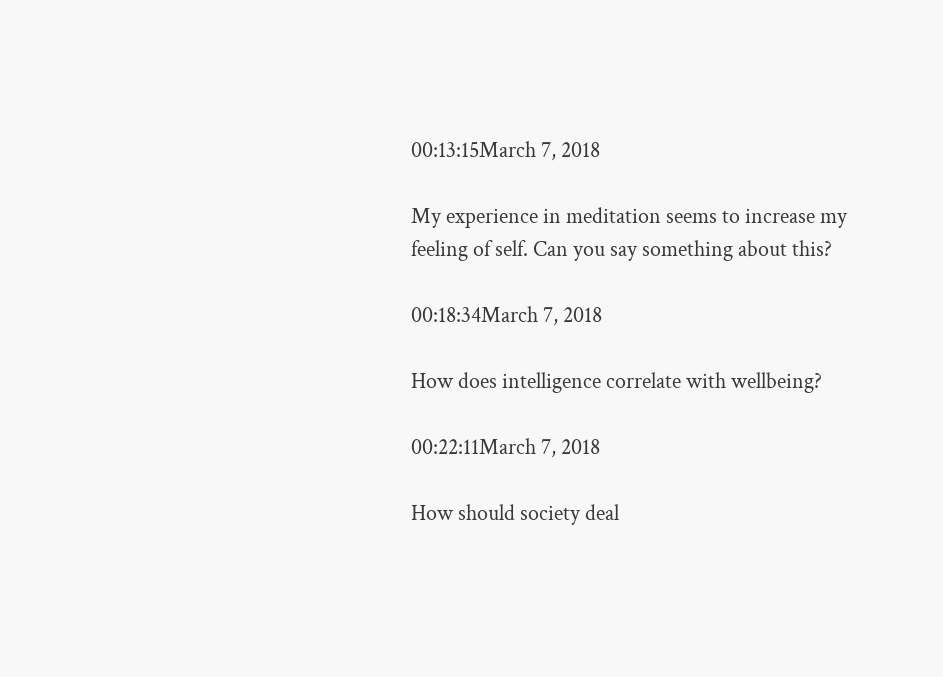00:13:15March 7, 2018

My experience in meditation seems to increase my feeling of self. Can you say something about this?

00:18:34March 7, 2018

How does intelligence correlate with wellbeing?

00:22:11March 7, 2018

How should society deal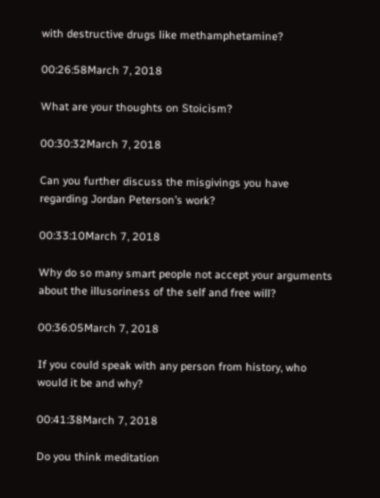with destructive drugs like methamphetamine?

00:26:58March 7, 2018

What are your thoughts on Stoicism?

00:30:32March 7, 2018

Can you further discuss the misgivings you have regarding Jordan Peterson’s work?

00:33:10March 7, 2018

Why do so many smart people not accept your arguments about the illusoriness of the self and free will?

00:36:05March 7, 2018

If you could speak with any person from history, who would it be and why?

00:41:38March 7, 2018

Do you think meditation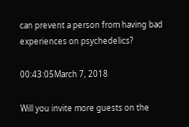can prevent a person from having bad experiences on psychedelics?

00:43:05March 7, 2018

Will you invite more guests on the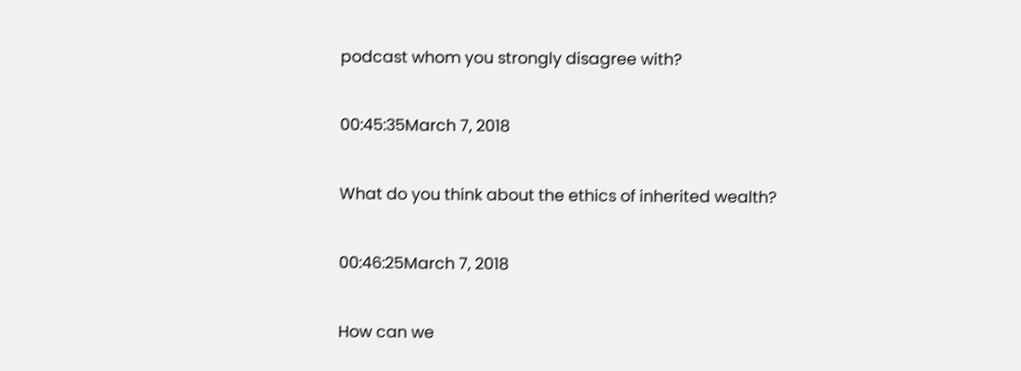podcast whom you strongly disagree with?

00:45:35March 7, 2018

What do you think about the ethics of inherited wealth?

00:46:25March 7, 2018

How can we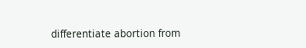differentiate abortion from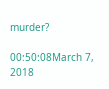murder?

00:50:08March 7, 2018